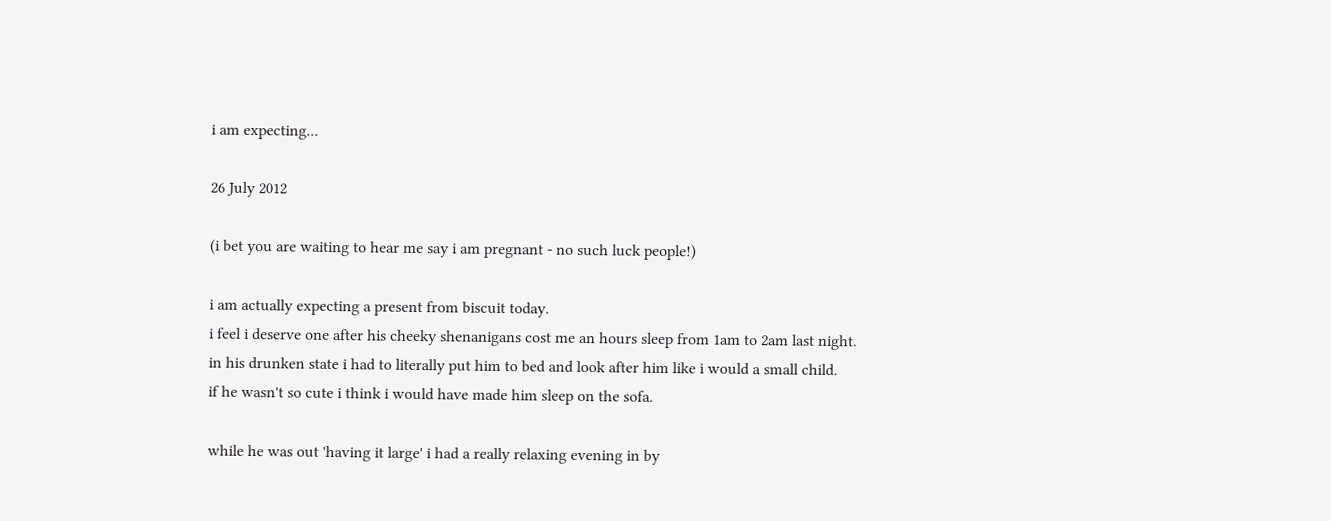i am expecting...

26 July 2012

(i bet you are waiting to hear me say i am pregnant - no such luck people!)

i am actually expecting a present from biscuit today.
i feel i deserve one after his cheeky shenanigans cost me an hours sleep from 1am to 2am last night.
in his drunken state i had to literally put him to bed and look after him like i would a small child.
if he wasn't so cute i think i would have made him sleep on the sofa.

while he was out 'having it large' i had a really relaxing evening in by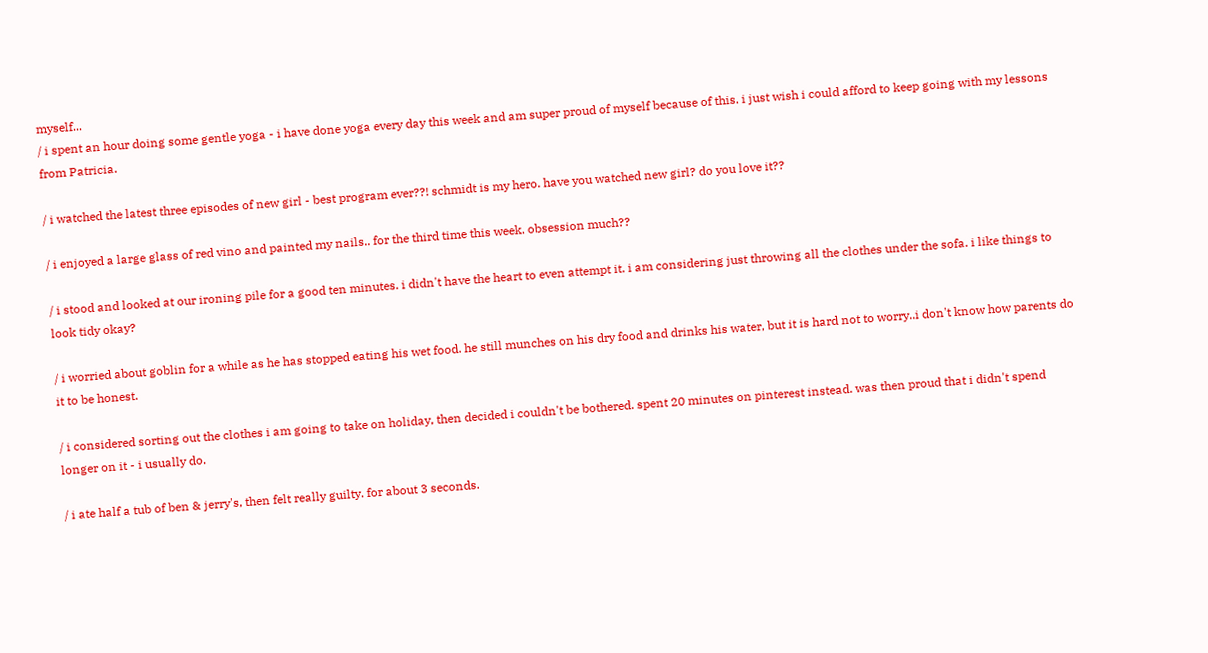myself...
/ i spent an hour doing some gentle yoga - i have done yoga every day this week and am super proud of myself because of this. i just wish i could afford to keep going with my lessons from Patricia.

/ i watched the latest three episodes of new girl - best program ever??! schmidt is my hero. have you watched new girl? do you love it??

/ i enjoyed a large glass of red vino and painted my nails.. for the third time this week. obsession much??

/ i stood and looked at our ironing pile for a good ten minutes. i didn't have the heart to even attempt it. i am considering just throwing all the clothes under the sofa. i like things to look tidy okay?

/ i worried about goblin for a while as he has stopped eating his wet food. he still munches on his dry food and drinks his water, but it is hard not to worry..i don't know how parents do it to be honest.

/ i considered sorting out the clothes i am going to take on holiday, then decided i couldn't be bothered. spent 20 minutes on pinterest instead. was then proud that i didn't spend longer on it - i usually do.

/ i ate half a tub of ben & jerry's, then felt really guilty. for about 3 seconds.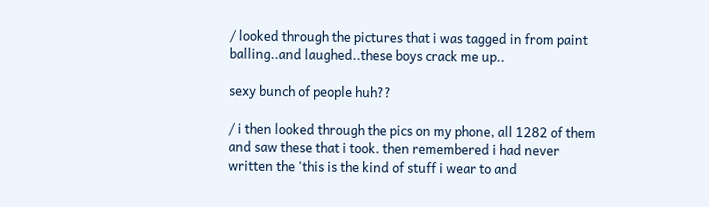/ looked through the pictures that i was tagged in from paint balling..and laughed..these boys crack me up..

sexy bunch of people huh??

/ i then looked through the pics on my phone, all 1282 of them and saw these that i took. then remembered i had never written the 'this is the kind of stuff i wear to and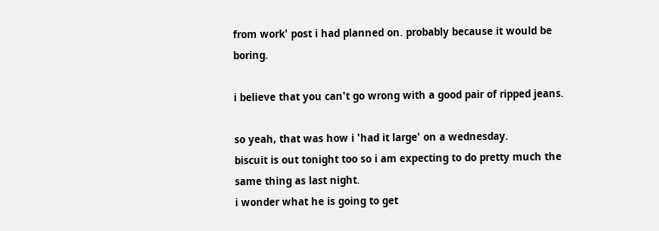from work' post i had planned on. probably because it would be boring.

i believe that you can't go wrong with a good pair of ripped jeans.

so yeah, that was how i 'had it large' on a wednesday.
biscuit is out tonight too so i am expecting to do pretty much the same thing as last night.
i wonder what he is going to get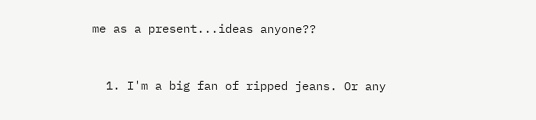me as a present...ideas anyone??


  1. I'm a big fan of ripped jeans. Or any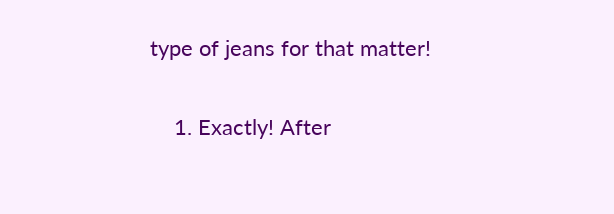type of jeans for that matter!

    1. Exactly! After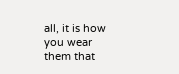all, it is how you wear them that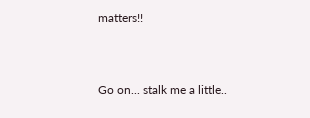matters!!


Go on... stalk me a little..